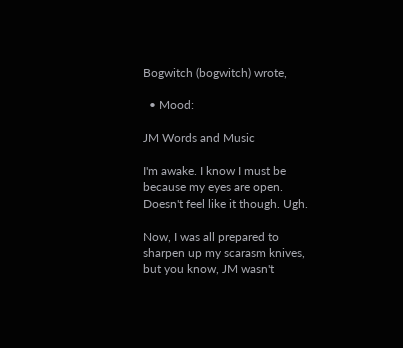Bogwitch (bogwitch) wrote,

  • Mood:

JM Words and Music

I'm awake. I know I must be because my eyes are open. Doesn't feel like it though. Ugh.

Now, I was all prepared to sharpen up my scarasm knives, but you know, JM wasn't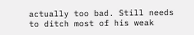actually too bad. Still needs to ditch most of his weak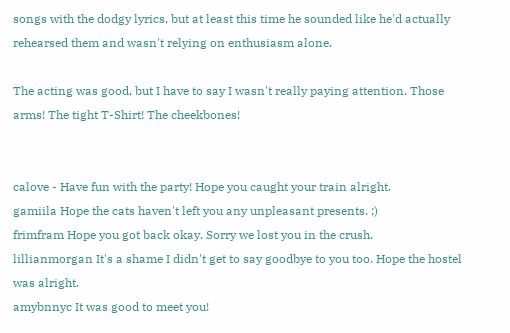songs with the dodgy lyrics, but at least this time he sounded like he'd actually rehearsed them and wasn't relying on enthusiasm alone.

The acting was good, but I have to say I wasn't really paying attention. Those arms! The tight T-Shirt! The cheekbones!


calove - Have fun with the party! Hope you caught your train alright.
gamiila Hope the cats haven't left you any unpleasant presents. ;)
frimfram Hope you got back okay. Sorry we lost you in the crush.
lillianmorgan It's a shame I didn't get to say goodbye to you too. Hope the hostel was alright.
amybnnyc It was good to meet you!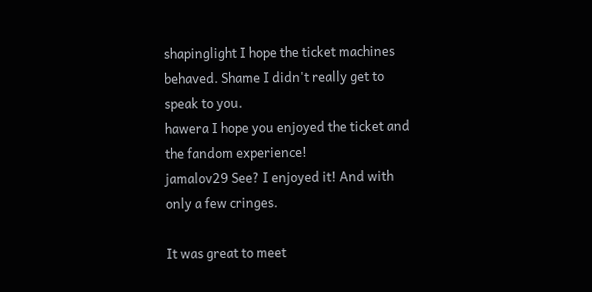shapinglight I hope the ticket machines behaved. Shame I didn't really get to speak to you.
hawera I hope you enjoyed the ticket and the fandom experience!
jamalov29 See? I enjoyed it! And with only a few cringes.

It was great to meet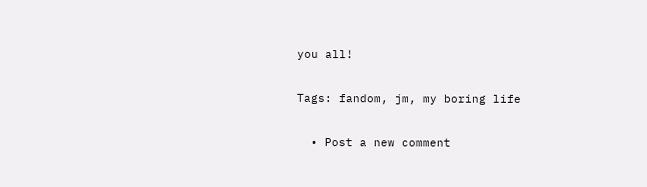you all!

Tags: fandom, jm, my boring life

  • Post a new comment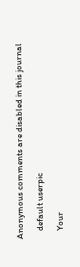Anonymous comments are disabled in this journal

    default userpic

    Your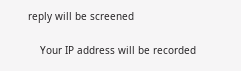reply will be screened

    Your IP address will be recorded